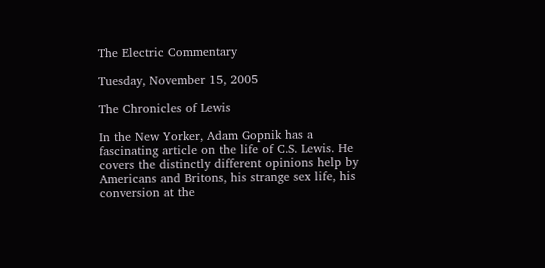The Electric Commentary

Tuesday, November 15, 2005

The Chronicles of Lewis

In the New Yorker, Adam Gopnik has a fascinating article on the life of C.S. Lewis. He covers the distinctly different opinions help by Americans and Britons, his strange sex life, his conversion at the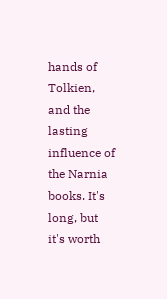hands of Tolkien, and the lasting influence of the Narnia books. It's long, but it's worth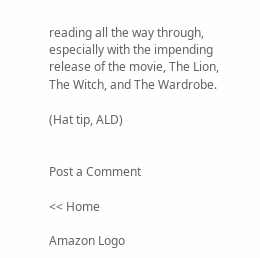reading all the way through, especially with the impending release of the movie, The Lion, The Witch, and The Wardrobe.

(Hat tip, ALD)


Post a Comment

<< Home

Amazon Logo